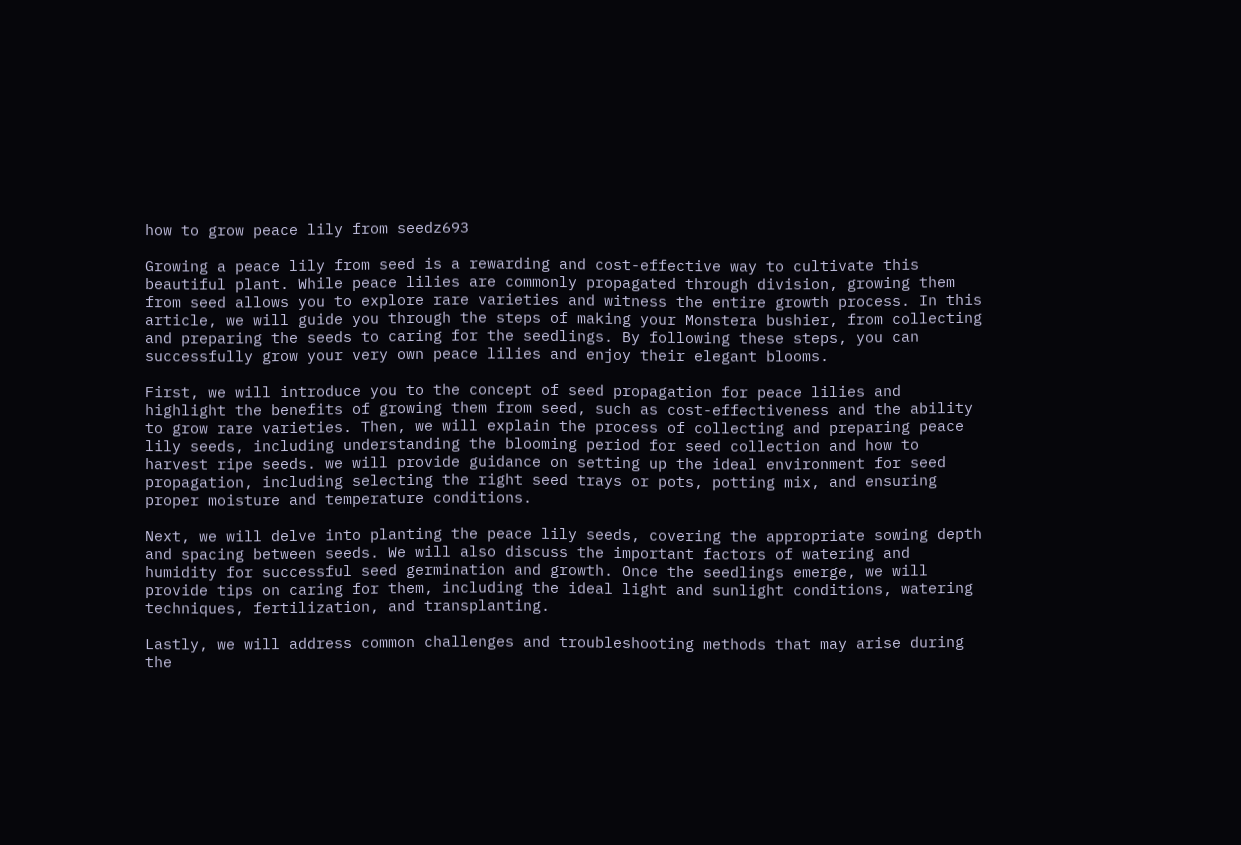how to grow peace lily from seedz693

Growing a peace lily from seed is a rewarding and cost-effective way to cultivate this beautiful plant. While peace lilies are commonly propagated through division, growing them from seed allows you to explore rare varieties and witness the entire growth process. In this article, we will guide you through the steps of making your Monstera bushier, from collecting and preparing the seeds to caring for the seedlings. By following these steps, you can successfully grow your very own peace lilies and enjoy their elegant blooms.

First, we will introduce you to the concept of seed propagation for peace lilies and highlight the benefits of growing them from seed, such as cost-effectiveness and the ability to grow rare varieties. Then, we will explain the process of collecting and preparing peace lily seeds, including understanding the blooming period for seed collection and how to harvest ripe seeds. we will provide guidance on setting up the ideal environment for seed propagation, including selecting the right seed trays or pots, potting mix, and ensuring proper moisture and temperature conditions.

Next, we will delve into planting the peace lily seeds, covering the appropriate sowing depth and spacing between seeds. We will also discuss the important factors of watering and humidity for successful seed germination and growth. Once the seedlings emerge, we will provide tips on caring for them, including the ideal light and sunlight conditions, watering techniques, fertilization, and transplanting.

Lastly, we will address common challenges and troubleshooting methods that may arise during the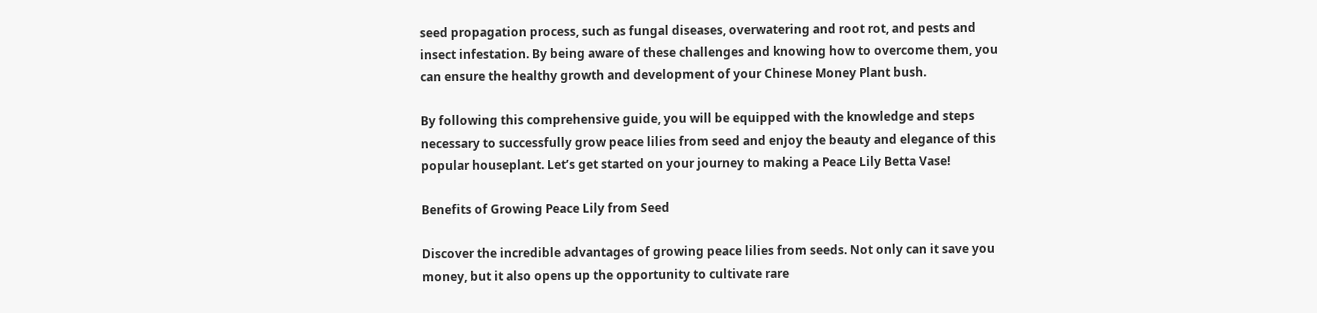seed propagation process, such as fungal diseases, overwatering and root rot, and pests and insect infestation. By being aware of these challenges and knowing how to overcome them, you can ensure the healthy growth and development of your Chinese Money Plant bush.

By following this comprehensive guide, you will be equipped with the knowledge and steps necessary to successfully grow peace lilies from seed and enjoy the beauty and elegance of this popular houseplant. Let’s get started on your journey to making a Peace Lily Betta Vase!

Benefits of Growing Peace Lily from Seed

Discover the incredible advantages of growing peace lilies from seeds. Not only can it save you money, but it also opens up the opportunity to cultivate rare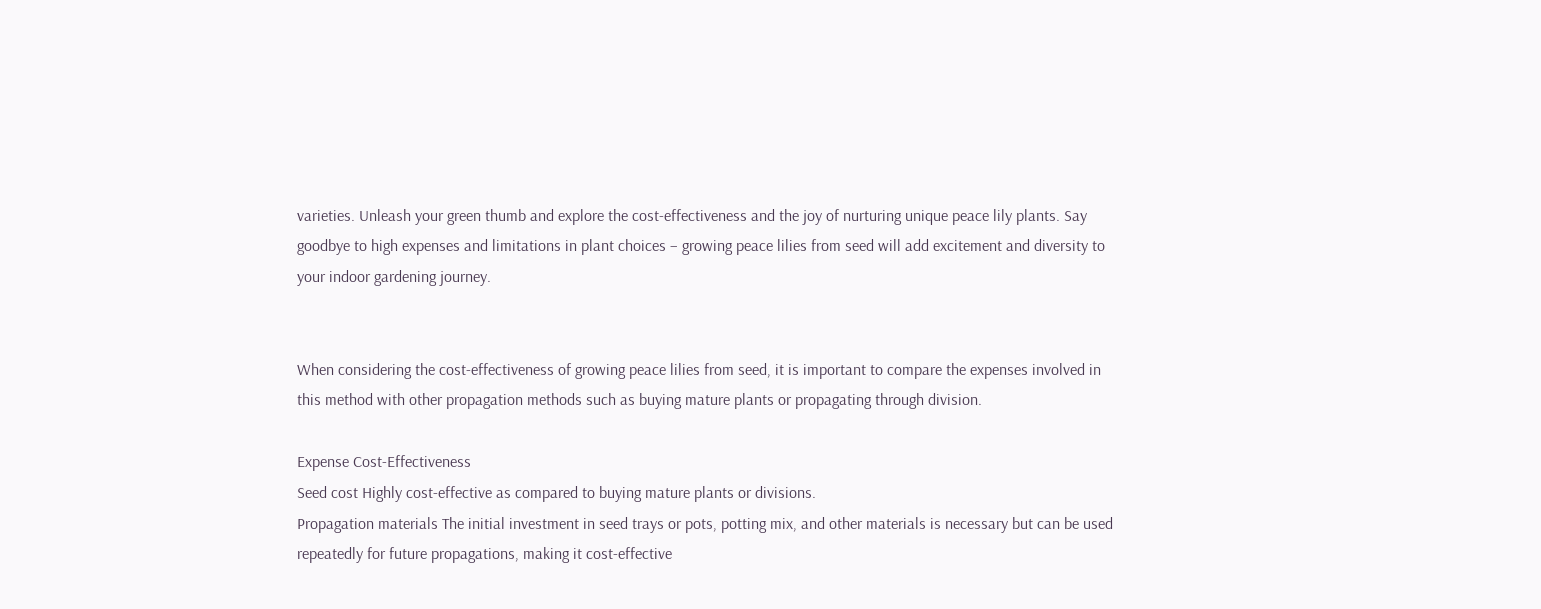varieties. Unleash your green thumb and explore the cost-effectiveness and the joy of nurturing unique peace lily plants. Say goodbye to high expenses and limitations in plant choices – growing peace lilies from seed will add excitement and diversity to your indoor gardening journey.


When considering the cost-effectiveness of growing peace lilies from seed, it is important to compare the expenses involved in this method with other propagation methods such as buying mature plants or propagating through division.

Expense Cost-Effectiveness
Seed cost Highly cost-effective as compared to buying mature plants or divisions.
Propagation materials The initial investment in seed trays or pots, potting mix, and other materials is necessary but can be used repeatedly for future propagations, making it cost-effective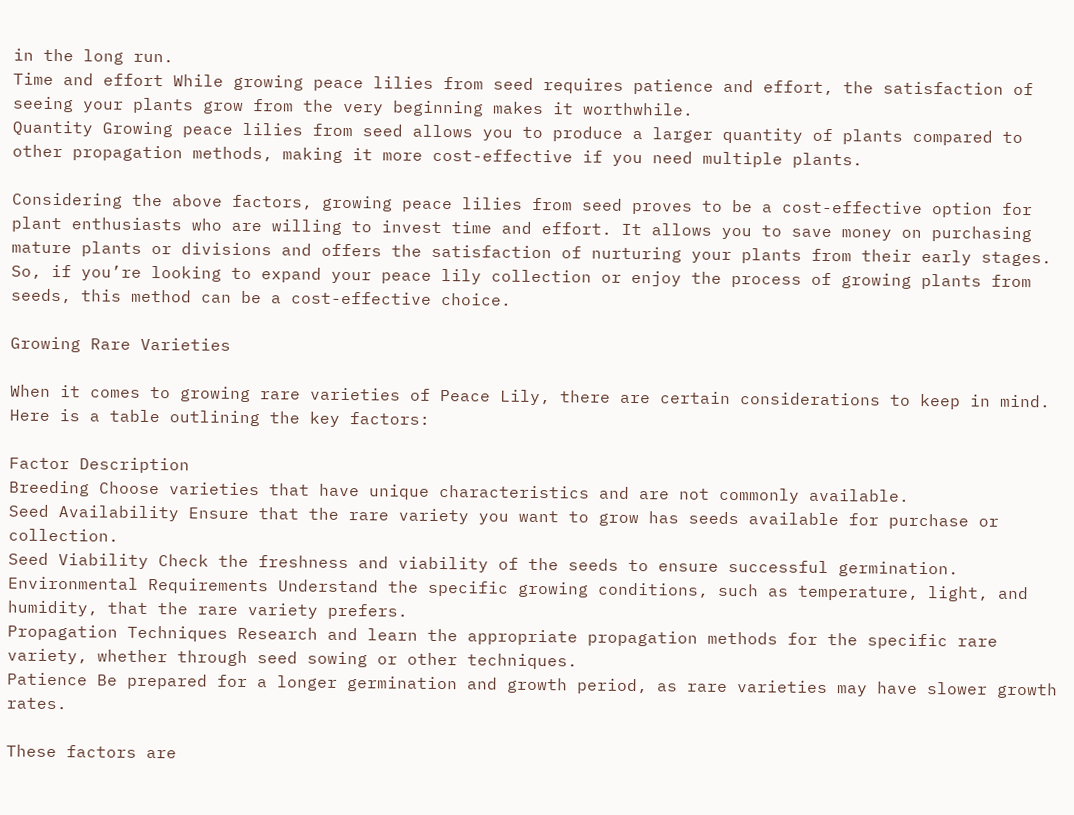in the long run.
Time and effort While growing peace lilies from seed requires patience and effort, the satisfaction of seeing your plants grow from the very beginning makes it worthwhile.
Quantity Growing peace lilies from seed allows you to produce a larger quantity of plants compared to other propagation methods, making it more cost-effective if you need multiple plants.

Considering the above factors, growing peace lilies from seed proves to be a cost-effective option for plant enthusiasts who are willing to invest time and effort. It allows you to save money on purchasing mature plants or divisions and offers the satisfaction of nurturing your plants from their early stages. So, if you’re looking to expand your peace lily collection or enjoy the process of growing plants from seeds, this method can be a cost-effective choice.

Growing Rare Varieties

When it comes to growing rare varieties of Peace Lily, there are certain considerations to keep in mind. Here is a table outlining the key factors:

Factor Description
Breeding Choose varieties that have unique characteristics and are not commonly available.
Seed Availability Ensure that the rare variety you want to grow has seeds available for purchase or collection.
Seed Viability Check the freshness and viability of the seeds to ensure successful germination.
Environmental Requirements Understand the specific growing conditions, such as temperature, light, and humidity, that the rare variety prefers.
Propagation Techniques Research and learn the appropriate propagation methods for the specific rare variety, whether through seed sowing or other techniques.
Patience Be prepared for a longer germination and growth period, as rare varieties may have slower growth rates.

These factors are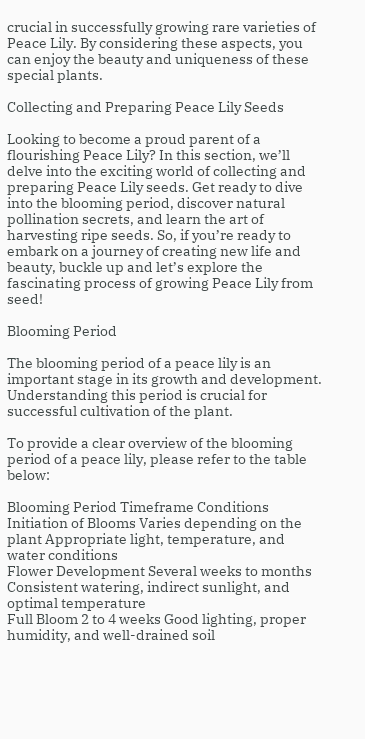crucial in successfully growing rare varieties of Peace Lily. By considering these aspects, you can enjoy the beauty and uniqueness of these special plants.

Collecting and Preparing Peace Lily Seeds

Looking to become a proud parent of a flourishing Peace Lily? In this section, we’ll delve into the exciting world of collecting and preparing Peace Lily seeds. Get ready to dive into the blooming period, discover natural pollination secrets, and learn the art of harvesting ripe seeds. So, if you’re ready to embark on a journey of creating new life and beauty, buckle up and let’s explore the fascinating process of growing Peace Lily from seed!

Blooming Period

The blooming period of a peace lily is an important stage in its growth and development. Understanding this period is crucial for successful cultivation of the plant.

To provide a clear overview of the blooming period of a peace lily, please refer to the table below:

Blooming Period Timeframe Conditions
Initiation of Blooms Varies depending on the plant Appropriate light, temperature, and water conditions
Flower Development Several weeks to months Consistent watering, indirect sunlight, and optimal temperature
Full Bloom 2 to 4 weeks Good lighting, proper humidity, and well-drained soil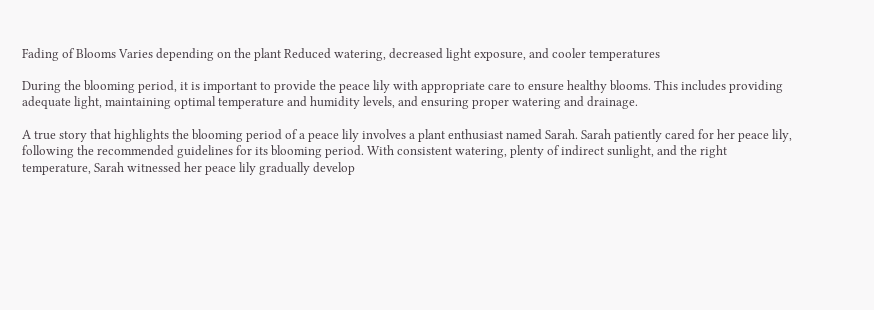Fading of Blooms Varies depending on the plant Reduced watering, decreased light exposure, and cooler temperatures

During the blooming period, it is important to provide the peace lily with appropriate care to ensure healthy blooms. This includes providing adequate light, maintaining optimal temperature and humidity levels, and ensuring proper watering and drainage.

A true story that highlights the blooming period of a peace lily involves a plant enthusiast named Sarah. Sarah patiently cared for her peace lily, following the recommended guidelines for its blooming period. With consistent watering, plenty of indirect sunlight, and the right temperature, Sarah witnessed her peace lily gradually develop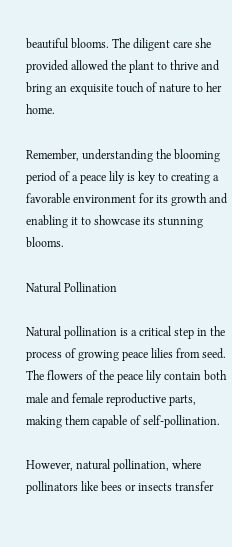beautiful blooms. The diligent care she provided allowed the plant to thrive and bring an exquisite touch of nature to her home.

Remember, understanding the blooming period of a peace lily is key to creating a favorable environment for its growth and enabling it to showcase its stunning blooms.

Natural Pollination

Natural pollination is a critical step in the process of growing peace lilies from seed. The flowers of the peace lily contain both male and female reproductive parts, making them capable of self-pollination.

However, natural pollination, where pollinators like bees or insects transfer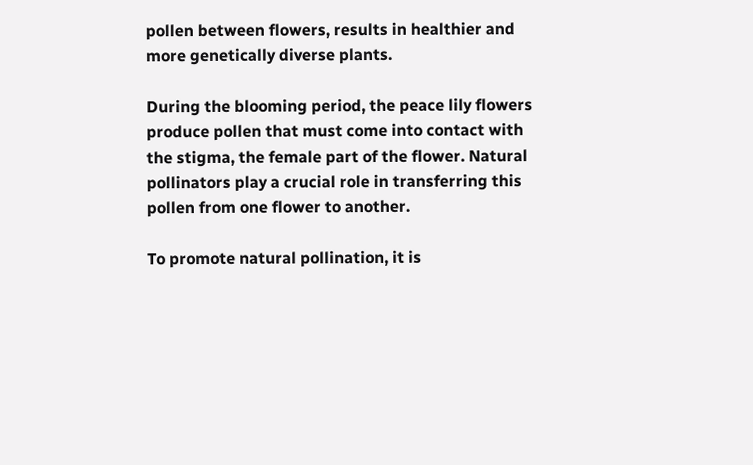pollen between flowers, results in healthier and more genetically diverse plants.

During the blooming period, the peace lily flowers produce pollen that must come into contact with the stigma, the female part of the flower. Natural pollinators play a crucial role in transferring this pollen from one flower to another.

To promote natural pollination, it is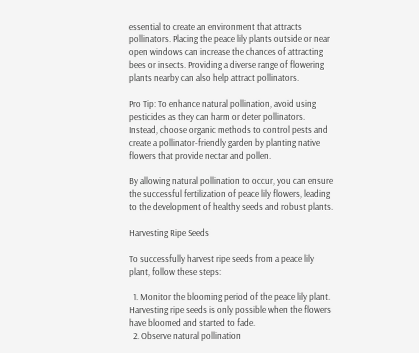essential to create an environment that attracts pollinators. Placing the peace lily plants outside or near open windows can increase the chances of attracting bees or insects. Providing a diverse range of flowering plants nearby can also help attract pollinators.

Pro Tip: To enhance natural pollination, avoid using pesticides as they can harm or deter pollinators. Instead, choose organic methods to control pests and create a pollinator-friendly garden by planting native flowers that provide nectar and pollen.

By allowing natural pollination to occur, you can ensure the successful fertilization of peace lily flowers, leading to the development of healthy seeds and robust plants.

Harvesting Ripe Seeds

To successfully harvest ripe seeds from a peace lily plant, follow these steps:

  1. Monitor the blooming period of the peace lily plant. Harvesting ripe seeds is only possible when the flowers have bloomed and started to fade.
  2. Observe natural pollination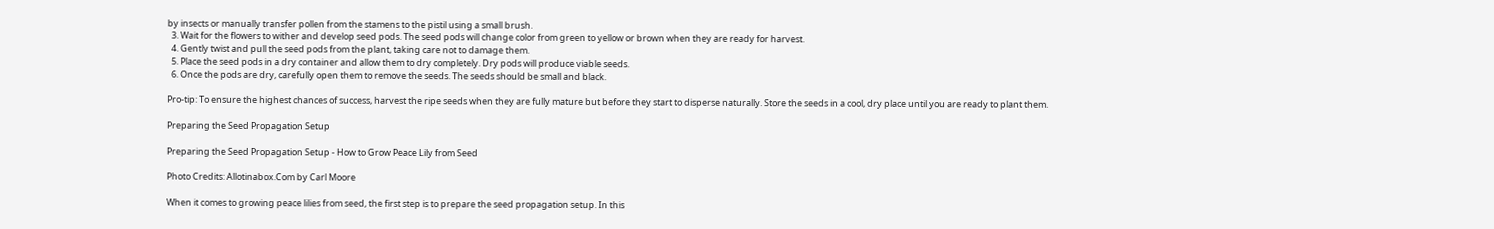by insects or manually transfer pollen from the stamens to the pistil using a small brush.
  3. Wait for the flowers to wither and develop seed pods. The seed pods will change color from green to yellow or brown when they are ready for harvest.
  4. Gently twist and pull the seed pods from the plant, taking care not to damage them.
  5. Place the seed pods in a dry container and allow them to dry completely. Dry pods will produce viable seeds.
  6. Once the pods are dry, carefully open them to remove the seeds. The seeds should be small and black.

Pro-tip: To ensure the highest chances of success, harvest the ripe seeds when they are fully mature but before they start to disperse naturally. Store the seeds in a cool, dry place until you are ready to plant them.

Preparing the Seed Propagation Setup

Preparing the Seed Propagation Setup - How to Grow Peace Lily from Seed

Photo Credits: Allotinabox.Com by Carl Moore

When it comes to growing peace lilies from seed, the first step is to prepare the seed propagation setup. In this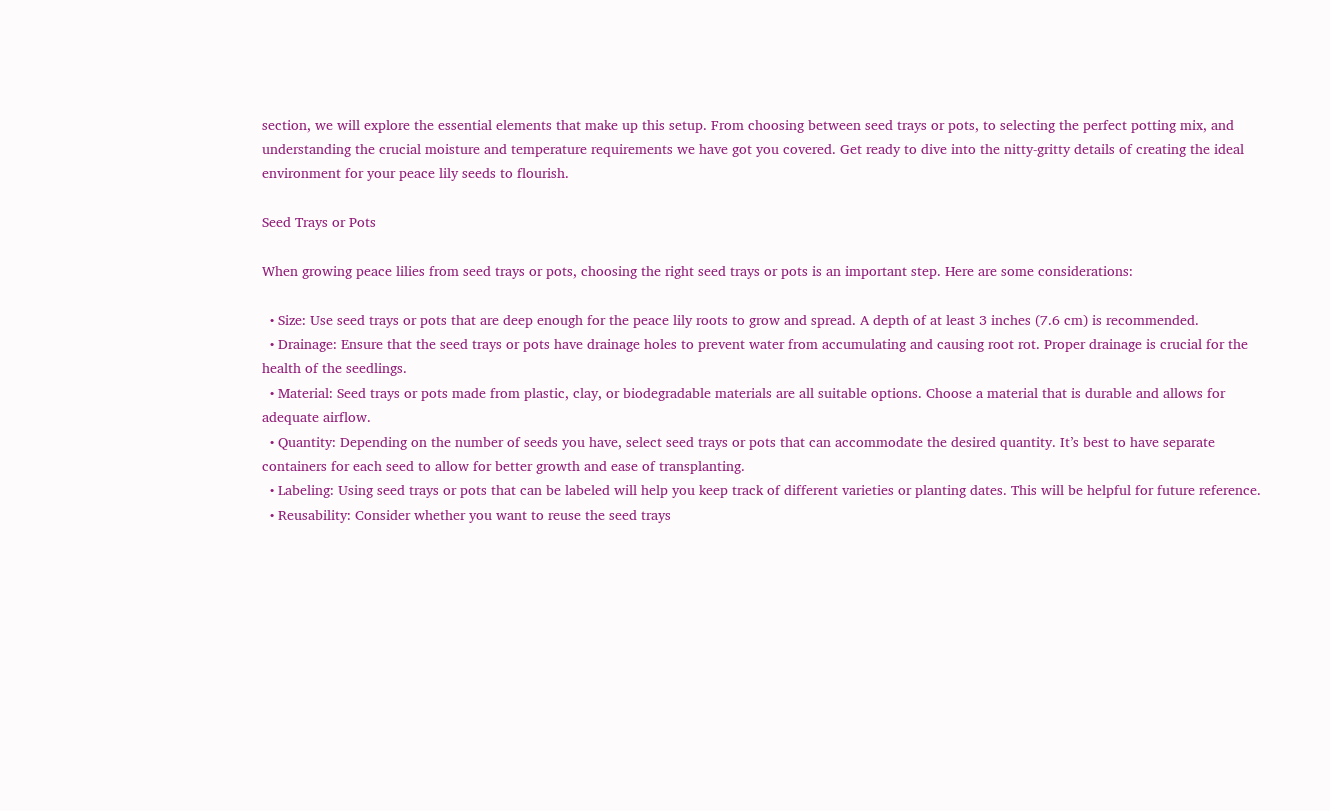section, we will explore the essential elements that make up this setup. From choosing between seed trays or pots, to selecting the perfect potting mix, and understanding the crucial moisture and temperature requirements we have got you covered. Get ready to dive into the nitty-gritty details of creating the ideal environment for your peace lily seeds to flourish.

Seed Trays or Pots

When growing peace lilies from seed trays or pots, choosing the right seed trays or pots is an important step. Here are some considerations:

  • Size: Use seed trays or pots that are deep enough for the peace lily roots to grow and spread. A depth of at least 3 inches (7.6 cm) is recommended.
  • Drainage: Ensure that the seed trays or pots have drainage holes to prevent water from accumulating and causing root rot. Proper drainage is crucial for the health of the seedlings.
  • Material: Seed trays or pots made from plastic, clay, or biodegradable materials are all suitable options. Choose a material that is durable and allows for adequate airflow.
  • Quantity: Depending on the number of seeds you have, select seed trays or pots that can accommodate the desired quantity. It’s best to have separate containers for each seed to allow for better growth and ease of transplanting.
  • Labeling: Using seed trays or pots that can be labeled will help you keep track of different varieties or planting dates. This will be helpful for future reference.
  • Reusability: Consider whether you want to reuse the seed trays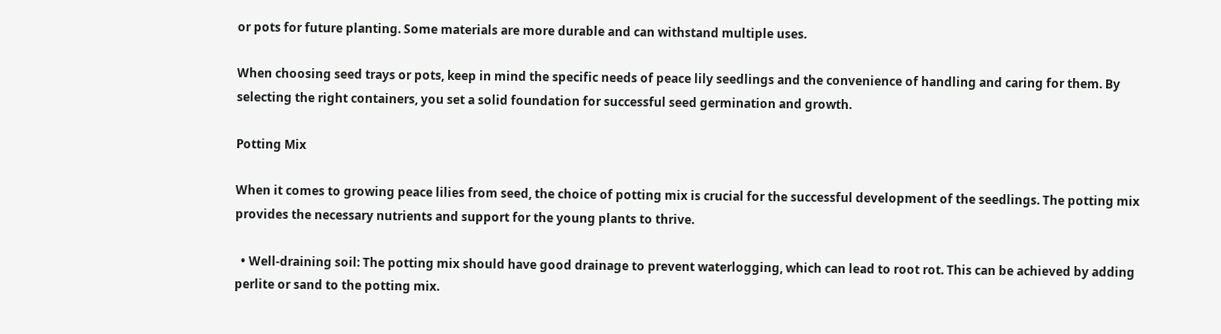or pots for future planting. Some materials are more durable and can withstand multiple uses.

When choosing seed trays or pots, keep in mind the specific needs of peace lily seedlings and the convenience of handling and caring for them. By selecting the right containers, you set a solid foundation for successful seed germination and growth.

Potting Mix

When it comes to growing peace lilies from seed, the choice of potting mix is crucial for the successful development of the seedlings. The potting mix provides the necessary nutrients and support for the young plants to thrive.

  • Well-draining soil: The potting mix should have good drainage to prevent waterlogging, which can lead to root rot. This can be achieved by adding perlite or sand to the potting mix.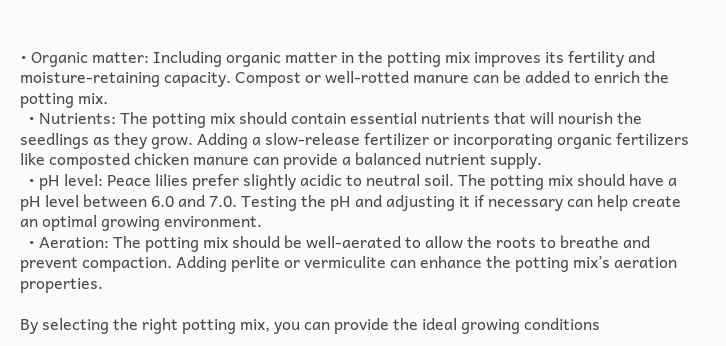• Organic matter: Including organic matter in the potting mix improves its fertility and moisture-retaining capacity. Compost or well-rotted manure can be added to enrich the potting mix.
  • Nutrients: The potting mix should contain essential nutrients that will nourish the seedlings as they grow. Adding a slow-release fertilizer or incorporating organic fertilizers like composted chicken manure can provide a balanced nutrient supply.
  • pH level: Peace lilies prefer slightly acidic to neutral soil. The potting mix should have a pH level between 6.0 and 7.0. Testing the pH and adjusting it if necessary can help create an optimal growing environment.
  • Aeration: The potting mix should be well-aerated to allow the roots to breathe and prevent compaction. Adding perlite or vermiculite can enhance the potting mix’s aeration properties.

By selecting the right potting mix, you can provide the ideal growing conditions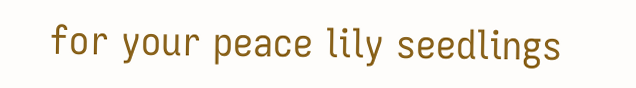for your peace lily seedlings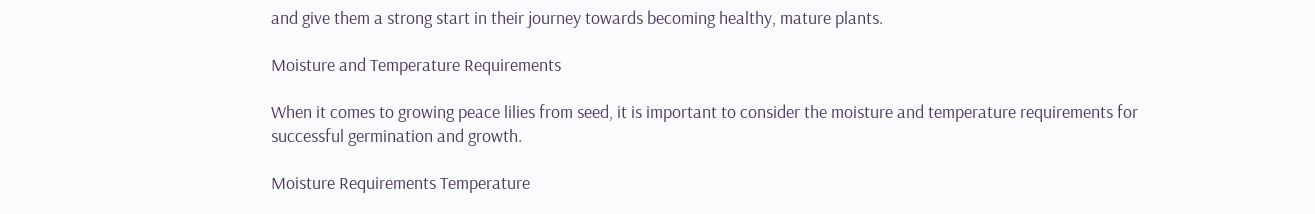and give them a strong start in their journey towards becoming healthy, mature plants.

Moisture and Temperature Requirements

When it comes to growing peace lilies from seed, it is important to consider the moisture and temperature requirements for successful germination and growth.

Moisture Requirements Temperature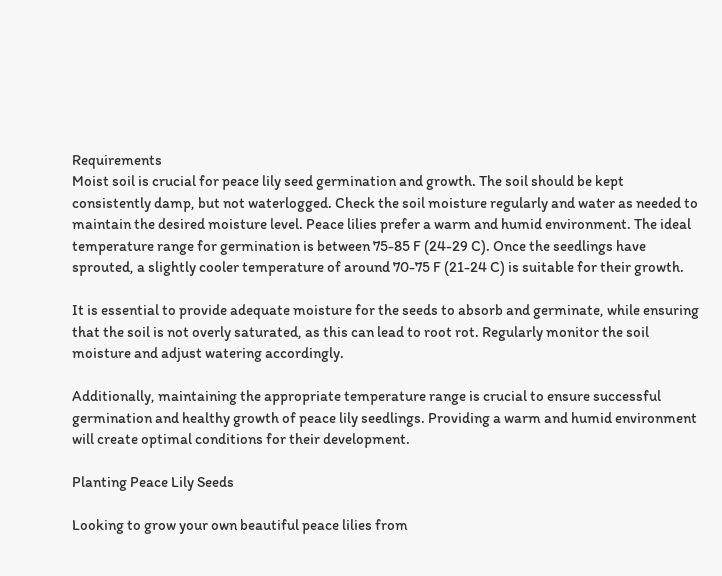Requirements
Moist soil is crucial for peace lily seed germination and growth. The soil should be kept consistently damp, but not waterlogged. Check the soil moisture regularly and water as needed to maintain the desired moisture level. Peace lilies prefer a warm and humid environment. The ideal temperature range for germination is between 75-85 F (24-29 C). Once the seedlings have sprouted, a slightly cooler temperature of around 70-75 F (21-24 C) is suitable for their growth.

It is essential to provide adequate moisture for the seeds to absorb and germinate, while ensuring that the soil is not overly saturated, as this can lead to root rot. Regularly monitor the soil moisture and adjust watering accordingly.

Additionally, maintaining the appropriate temperature range is crucial to ensure successful germination and healthy growth of peace lily seedlings. Providing a warm and humid environment will create optimal conditions for their development.

Planting Peace Lily Seeds

Looking to grow your own beautiful peace lilies from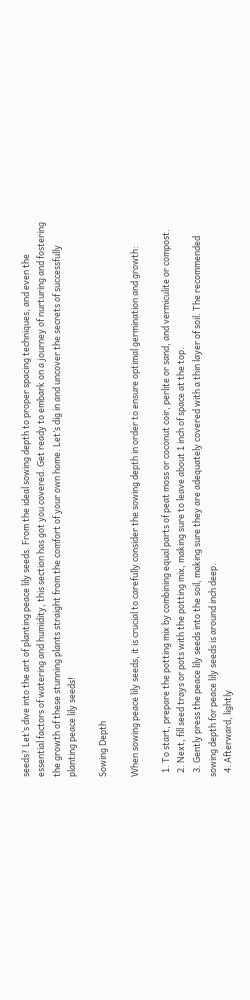seeds? Let’s dive into the art of planting peace lily seeds. From the ideal sowing depth to proper spacing techniques, and even the essential factors of watering and humidity, this section has got you covered. Get ready to embark on a journey of nurturing and fostering the growth of these stunning plants straight from the comfort of your own home. Let’s dig in and uncover the secrets of successfully planting peace lily seeds!

Sowing Depth

When sowing peace lily seeds, it is crucial to carefully consider the sowing depth in order to ensure optimal germination and growth:

  1. To start, prepare the potting mix by combining equal parts of peat moss or coconut coir, perlite or sand, and vermiculite or compost.
  2. Next, fill seed trays or pots with the potting mix, making sure to leave about 1 inch of space at the top.
  3. Gently press the peace lily seeds into the soil, making sure they are adequately covered with a thin layer of soil. The recommended sowing depth for peace lily seeds is around inch deep.
  4. Afterward, lightly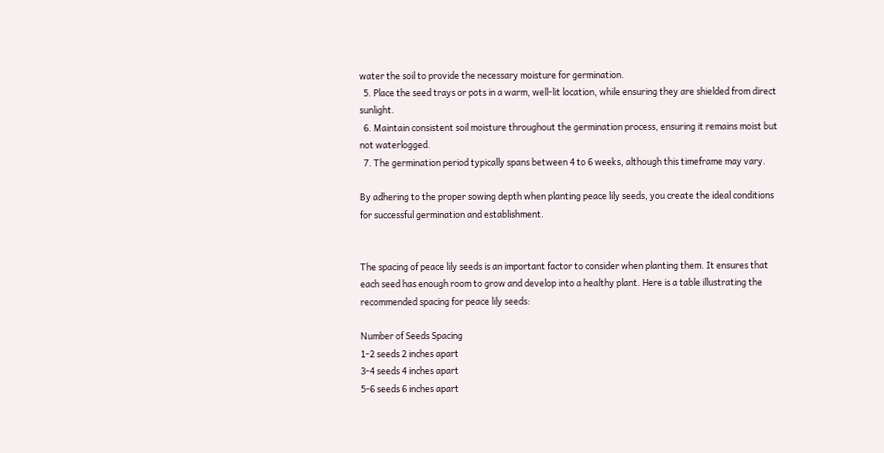water the soil to provide the necessary moisture for germination.
  5. Place the seed trays or pots in a warm, well-lit location, while ensuring they are shielded from direct sunlight.
  6. Maintain consistent soil moisture throughout the germination process, ensuring it remains moist but not waterlogged.
  7. The germination period typically spans between 4 to 6 weeks, although this timeframe may vary.

By adhering to the proper sowing depth when planting peace lily seeds, you create the ideal conditions for successful germination and establishment.


The spacing of peace lily seeds is an important factor to consider when planting them. It ensures that each seed has enough room to grow and develop into a healthy plant. Here is a table illustrating the recommended spacing for peace lily seeds:

Number of Seeds Spacing
1-2 seeds 2 inches apart
3-4 seeds 4 inches apart
5-6 seeds 6 inches apart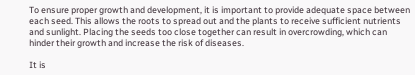To ensure proper growth and development, it is important to provide adequate space between each seed. This allows the roots to spread out and the plants to receive sufficient nutrients and sunlight. Placing the seeds too close together can result in overcrowding, which can hinder their growth and increase the risk of diseases.

It is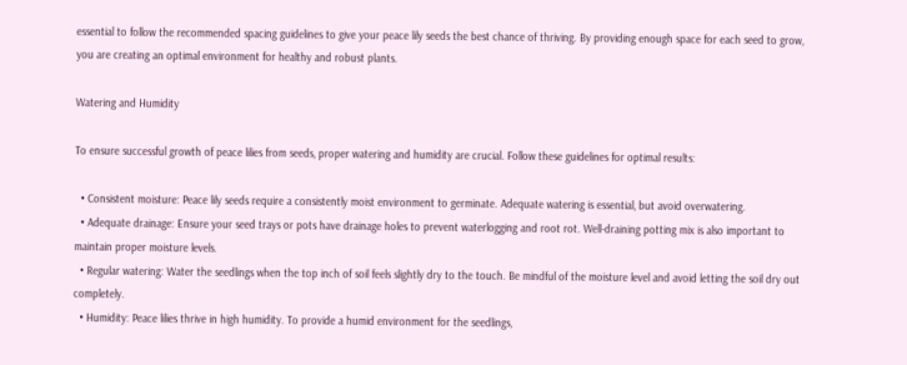essential to follow the recommended spacing guidelines to give your peace lily seeds the best chance of thriving. By providing enough space for each seed to grow, you are creating an optimal environment for healthy and robust plants.

Watering and Humidity

To ensure successful growth of peace lilies from seeds, proper watering and humidity are crucial. Follow these guidelines for optimal results:

  • Consistent moisture: Peace lily seeds require a consistently moist environment to germinate. Adequate watering is essential, but avoid overwatering.
  • Adequate drainage: Ensure your seed trays or pots have drainage holes to prevent waterlogging and root rot. Well-draining potting mix is also important to maintain proper moisture levels.
  • Regular watering: Water the seedlings when the top inch of soil feels slightly dry to the touch. Be mindful of the moisture level and avoid letting the soil dry out completely.
  • Humidity: Peace lilies thrive in high humidity. To provide a humid environment for the seedlings,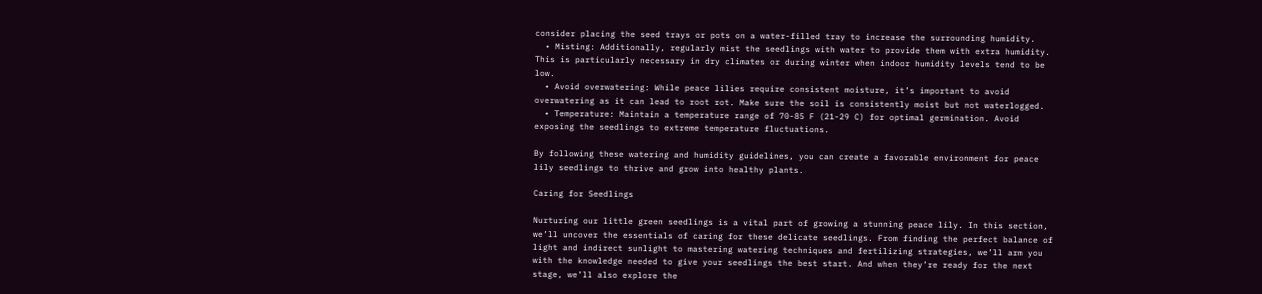consider placing the seed trays or pots on a water-filled tray to increase the surrounding humidity.
  • Misting: Additionally, regularly mist the seedlings with water to provide them with extra humidity. This is particularly necessary in dry climates or during winter when indoor humidity levels tend to be low.
  • Avoid overwatering: While peace lilies require consistent moisture, it’s important to avoid overwatering as it can lead to root rot. Make sure the soil is consistently moist but not waterlogged.
  • Temperature: Maintain a temperature range of 70-85 F (21-29 C) for optimal germination. Avoid exposing the seedlings to extreme temperature fluctuations.

By following these watering and humidity guidelines, you can create a favorable environment for peace lily seedlings to thrive and grow into healthy plants.

Caring for Seedlings

Nurturing our little green seedlings is a vital part of growing a stunning peace lily. In this section, we’ll uncover the essentials of caring for these delicate seedlings. From finding the perfect balance of light and indirect sunlight to mastering watering techniques and fertilizing strategies, we’ll arm you with the knowledge needed to give your seedlings the best start. And when they’re ready for the next stage, we’ll also explore the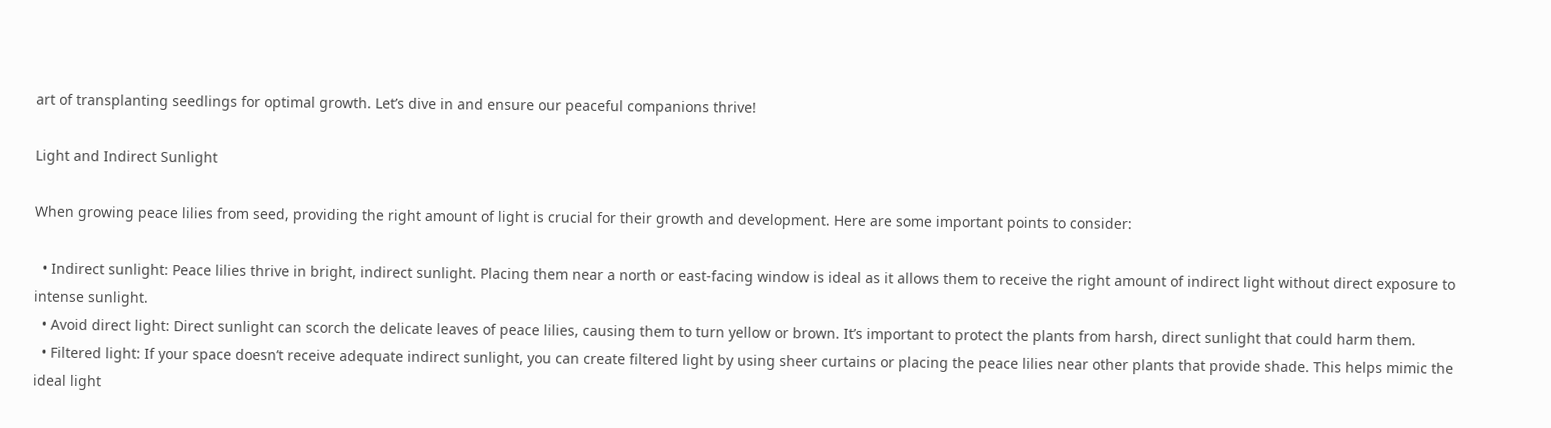art of transplanting seedlings for optimal growth. Let’s dive in and ensure our peaceful companions thrive!

Light and Indirect Sunlight

When growing peace lilies from seed, providing the right amount of light is crucial for their growth and development. Here are some important points to consider:

  • Indirect sunlight: Peace lilies thrive in bright, indirect sunlight. Placing them near a north or east-facing window is ideal as it allows them to receive the right amount of indirect light without direct exposure to intense sunlight.
  • Avoid direct light: Direct sunlight can scorch the delicate leaves of peace lilies, causing them to turn yellow or brown. It’s important to protect the plants from harsh, direct sunlight that could harm them.
  • Filtered light: If your space doesn’t receive adequate indirect sunlight, you can create filtered light by using sheer curtains or placing the peace lilies near other plants that provide shade. This helps mimic the ideal light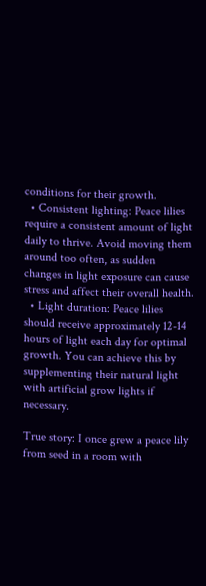conditions for their growth.
  • Consistent lighting: Peace lilies require a consistent amount of light daily to thrive. Avoid moving them around too often, as sudden changes in light exposure can cause stress and affect their overall health.
  • Light duration: Peace lilies should receive approximately 12-14 hours of light each day for optimal growth. You can achieve this by supplementing their natural light with artificial grow lights if necessary.

True story: I once grew a peace lily from seed in a room with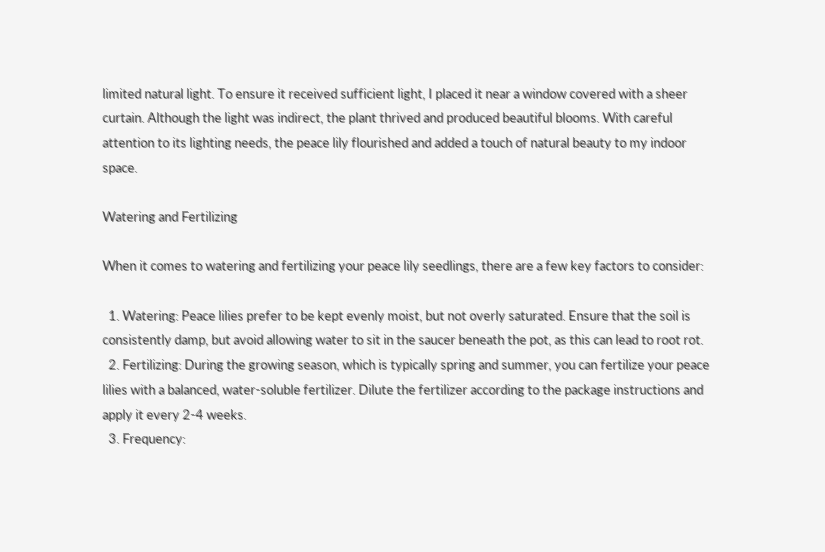limited natural light. To ensure it received sufficient light, I placed it near a window covered with a sheer curtain. Although the light was indirect, the plant thrived and produced beautiful blooms. With careful attention to its lighting needs, the peace lily flourished and added a touch of natural beauty to my indoor space.

Watering and Fertilizing

When it comes to watering and fertilizing your peace lily seedlings, there are a few key factors to consider:

  1. Watering: Peace lilies prefer to be kept evenly moist, but not overly saturated. Ensure that the soil is consistently damp, but avoid allowing water to sit in the saucer beneath the pot, as this can lead to root rot.
  2. Fertilizing: During the growing season, which is typically spring and summer, you can fertilize your peace lilies with a balanced, water-soluble fertilizer. Dilute the fertilizer according to the package instructions and apply it every 2-4 weeks.
  3. Frequency: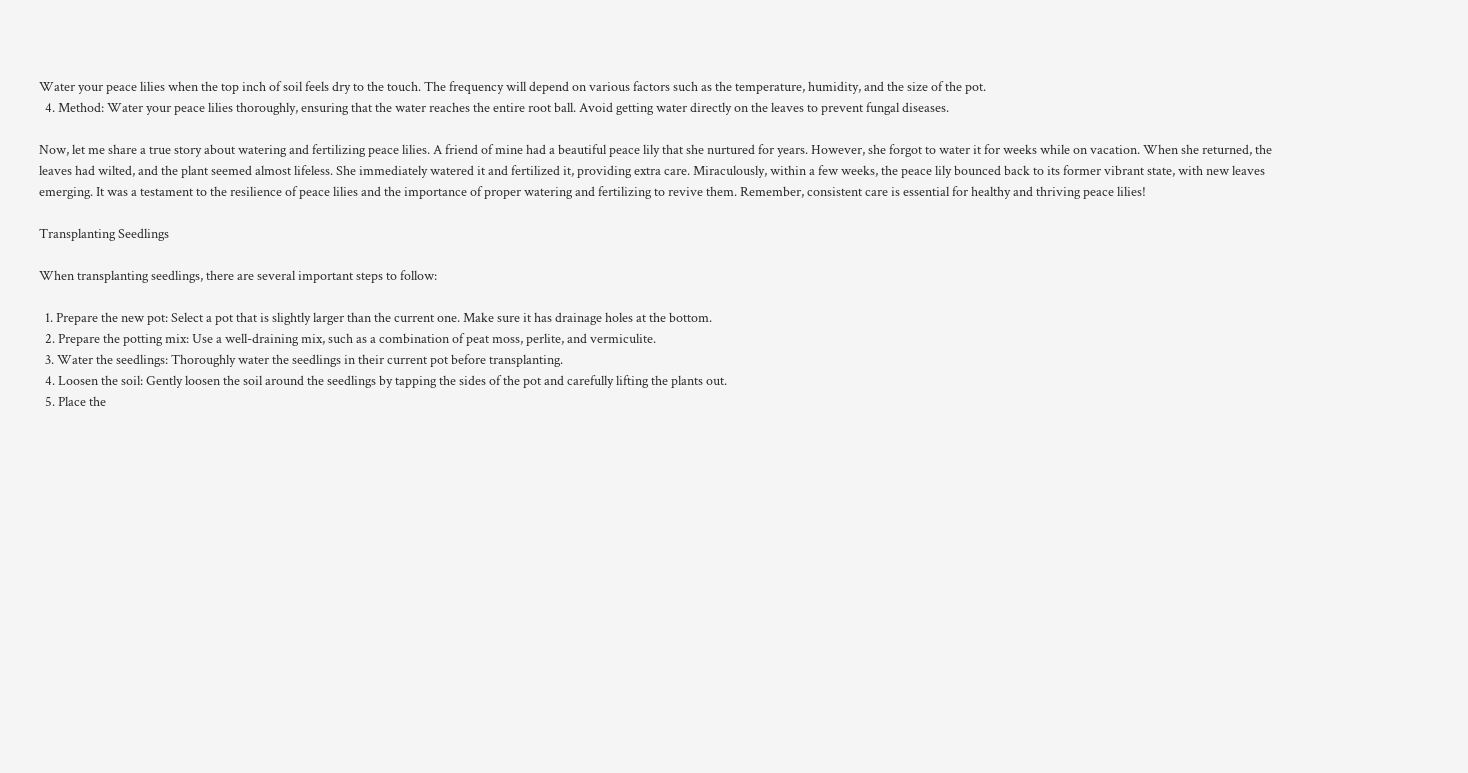Water your peace lilies when the top inch of soil feels dry to the touch. The frequency will depend on various factors such as the temperature, humidity, and the size of the pot.
  4. Method: Water your peace lilies thoroughly, ensuring that the water reaches the entire root ball. Avoid getting water directly on the leaves to prevent fungal diseases.

Now, let me share a true story about watering and fertilizing peace lilies. A friend of mine had a beautiful peace lily that she nurtured for years. However, she forgot to water it for weeks while on vacation. When she returned, the leaves had wilted, and the plant seemed almost lifeless. She immediately watered it and fertilized it, providing extra care. Miraculously, within a few weeks, the peace lily bounced back to its former vibrant state, with new leaves emerging. It was a testament to the resilience of peace lilies and the importance of proper watering and fertilizing to revive them. Remember, consistent care is essential for healthy and thriving peace lilies!

Transplanting Seedlings

When transplanting seedlings, there are several important steps to follow:

  1. Prepare the new pot: Select a pot that is slightly larger than the current one. Make sure it has drainage holes at the bottom.
  2. Prepare the potting mix: Use a well-draining mix, such as a combination of peat moss, perlite, and vermiculite.
  3. Water the seedlings: Thoroughly water the seedlings in their current pot before transplanting.
  4. Loosen the soil: Gently loosen the soil around the seedlings by tapping the sides of the pot and carefully lifting the plants out.
  5. Place the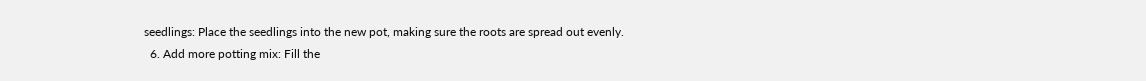seedlings: Place the seedlings into the new pot, making sure the roots are spread out evenly.
  6. Add more potting mix: Fill the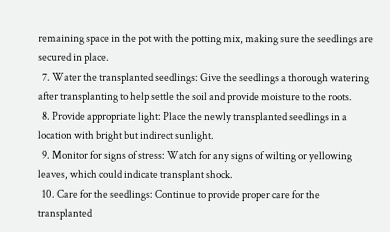remaining space in the pot with the potting mix, making sure the seedlings are secured in place.
  7. Water the transplanted seedlings: Give the seedlings a thorough watering after transplanting to help settle the soil and provide moisture to the roots.
  8. Provide appropriate light: Place the newly transplanted seedlings in a location with bright but indirect sunlight.
  9. Monitor for signs of stress: Watch for any signs of wilting or yellowing leaves, which could indicate transplant shock.
  10. Care for the seedlings: Continue to provide proper care for the transplanted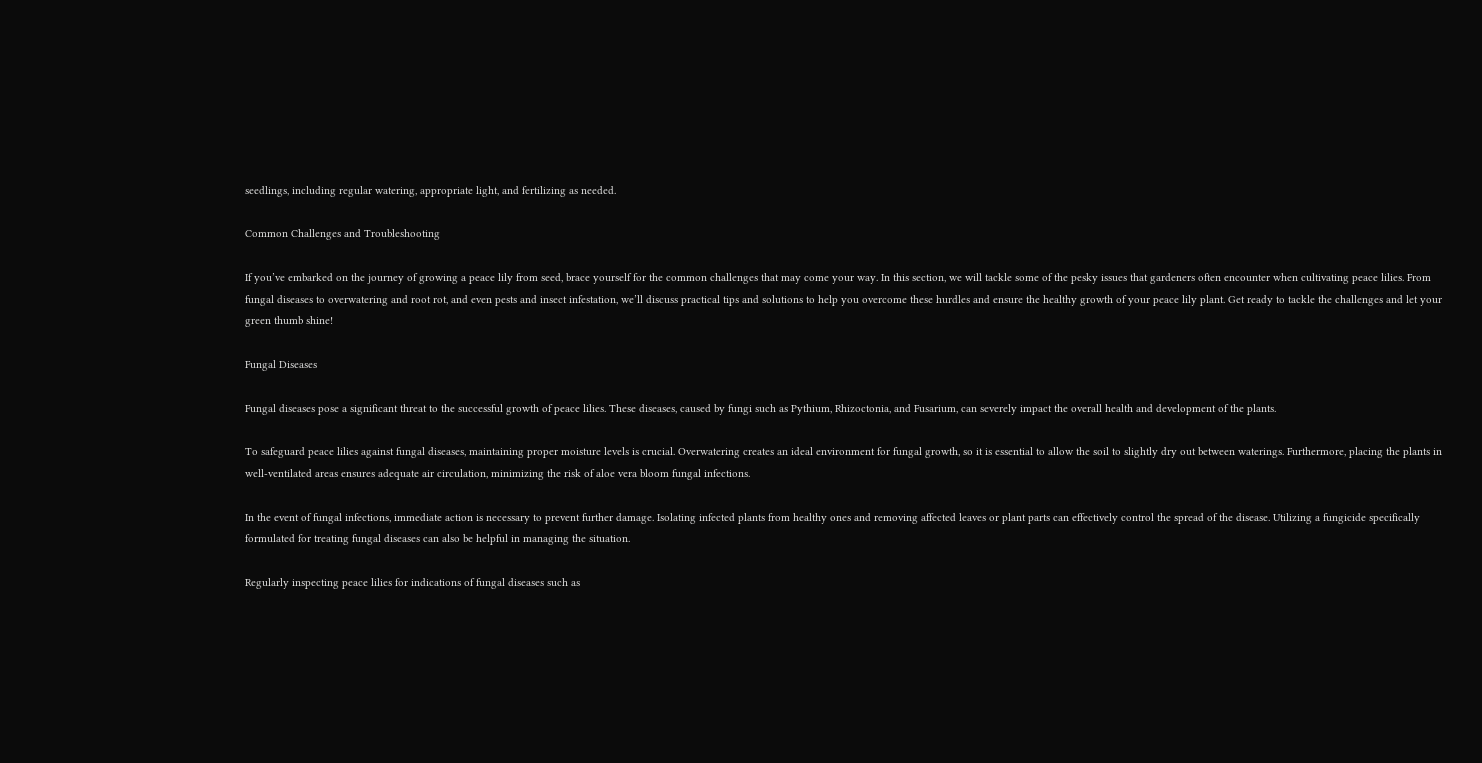seedlings, including regular watering, appropriate light, and fertilizing as needed.

Common Challenges and Troubleshooting

If you’ve embarked on the journey of growing a peace lily from seed, brace yourself for the common challenges that may come your way. In this section, we will tackle some of the pesky issues that gardeners often encounter when cultivating peace lilies. From fungal diseases to overwatering and root rot, and even pests and insect infestation, we’ll discuss practical tips and solutions to help you overcome these hurdles and ensure the healthy growth of your peace lily plant. Get ready to tackle the challenges and let your green thumb shine!

Fungal Diseases

Fungal diseases pose a significant threat to the successful growth of peace lilies. These diseases, caused by fungi such as Pythium, Rhizoctonia, and Fusarium, can severely impact the overall health and development of the plants.

To safeguard peace lilies against fungal diseases, maintaining proper moisture levels is crucial. Overwatering creates an ideal environment for fungal growth, so it is essential to allow the soil to slightly dry out between waterings. Furthermore, placing the plants in well-ventilated areas ensures adequate air circulation, minimizing the risk of aloe vera bloom fungal infections.

In the event of fungal infections, immediate action is necessary to prevent further damage. Isolating infected plants from healthy ones and removing affected leaves or plant parts can effectively control the spread of the disease. Utilizing a fungicide specifically formulated for treating fungal diseases can also be helpful in managing the situation.

Regularly inspecting peace lilies for indications of fungal diseases such as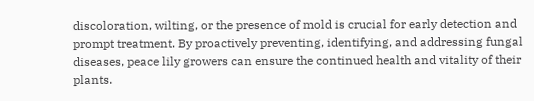discoloration, wilting, or the presence of mold is crucial for early detection and prompt treatment. By proactively preventing, identifying, and addressing fungal diseases, peace lily growers can ensure the continued health and vitality of their plants.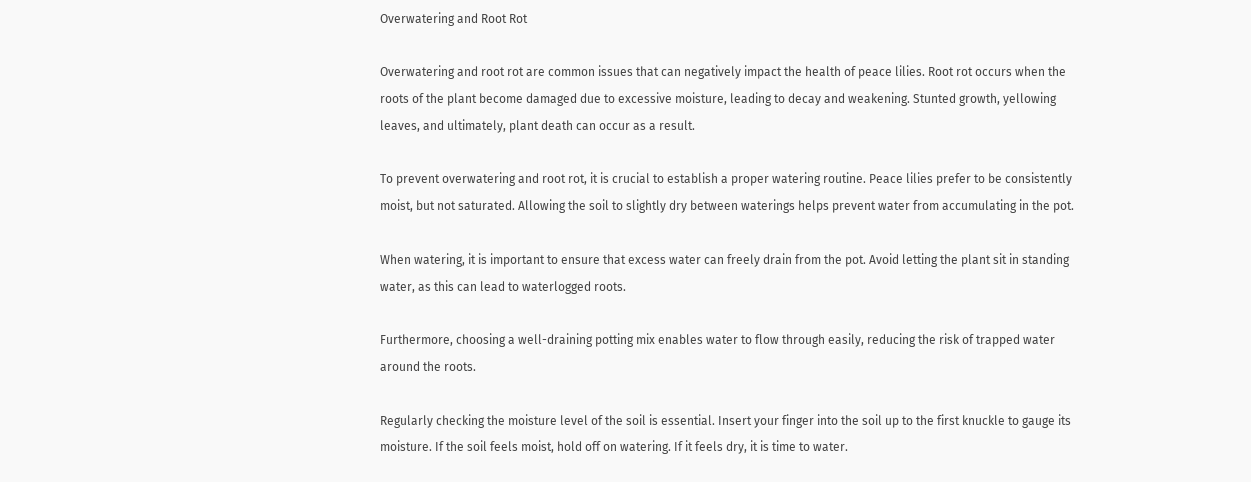Overwatering and Root Rot

Overwatering and root rot are common issues that can negatively impact the health of peace lilies. Root rot occurs when the roots of the plant become damaged due to excessive moisture, leading to decay and weakening. Stunted growth, yellowing leaves, and ultimately, plant death can occur as a result.

To prevent overwatering and root rot, it is crucial to establish a proper watering routine. Peace lilies prefer to be consistently moist, but not saturated. Allowing the soil to slightly dry between waterings helps prevent water from accumulating in the pot.

When watering, it is important to ensure that excess water can freely drain from the pot. Avoid letting the plant sit in standing water, as this can lead to waterlogged roots.

Furthermore, choosing a well-draining potting mix enables water to flow through easily, reducing the risk of trapped water around the roots.

Regularly checking the moisture level of the soil is essential. Insert your finger into the soil up to the first knuckle to gauge its moisture. If the soil feels moist, hold off on watering. If it feels dry, it is time to water.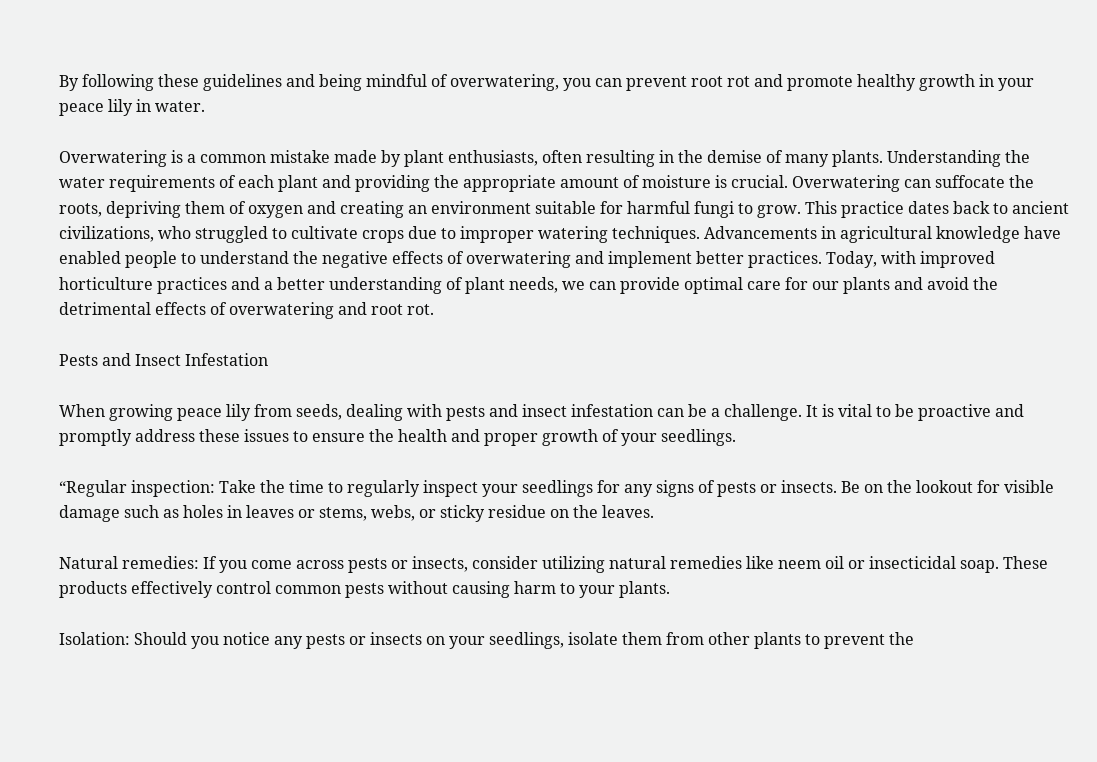By following these guidelines and being mindful of overwatering, you can prevent root rot and promote healthy growth in your peace lily in water.

Overwatering is a common mistake made by plant enthusiasts, often resulting in the demise of many plants. Understanding the water requirements of each plant and providing the appropriate amount of moisture is crucial. Overwatering can suffocate the roots, depriving them of oxygen and creating an environment suitable for harmful fungi to grow. This practice dates back to ancient civilizations, who struggled to cultivate crops due to improper watering techniques. Advancements in agricultural knowledge have enabled people to understand the negative effects of overwatering and implement better practices. Today, with improved horticulture practices and a better understanding of plant needs, we can provide optimal care for our plants and avoid the detrimental effects of overwatering and root rot.

Pests and Insect Infestation

When growing peace lily from seeds, dealing with pests and insect infestation can be a challenge. It is vital to be proactive and promptly address these issues to ensure the health and proper growth of your seedlings.

“Regular inspection: Take the time to regularly inspect your seedlings for any signs of pests or insects. Be on the lookout for visible damage such as holes in leaves or stems, webs, or sticky residue on the leaves.

Natural remedies: If you come across pests or insects, consider utilizing natural remedies like neem oil or insecticidal soap. These products effectively control common pests without causing harm to your plants.

Isolation: Should you notice any pests or insects on your seedlings, isolate them from other plants to prevent the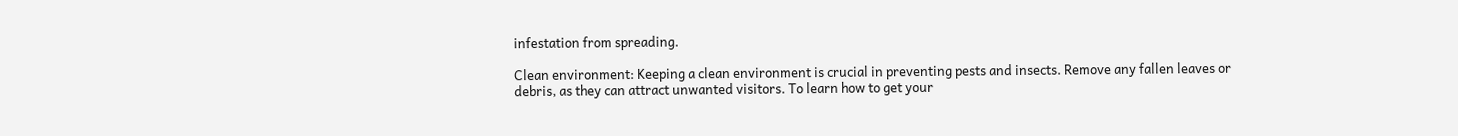infestation from spreading.

Clean environment: Keeping a clean environment is crucial in preventing pests and insects. Remove any fallen leaves or debris, as they can attract unwanted visitors. To learn how to get your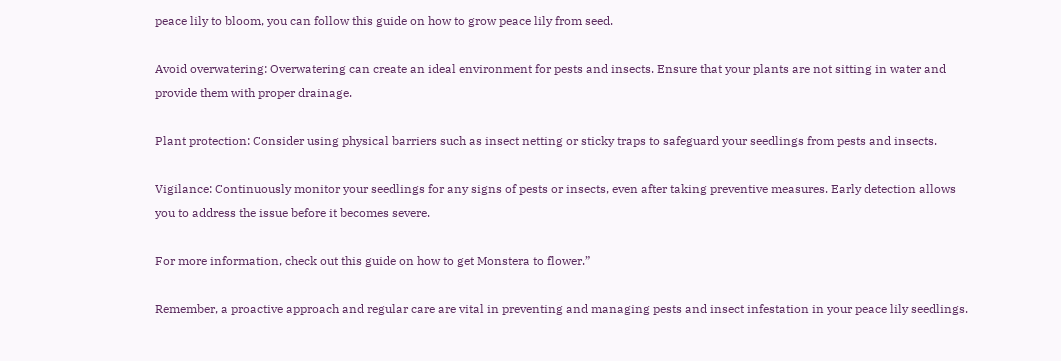peace lily to bloom, you can follow this guide on how to grow peace lily from seed.

Avoid overwatering: Overwatering can create an ideal environment for pests and insects. Ensure that your plants are not sitting in water and provide them with proper drainage.

Plant protection: Consider using physical barriers such as insect netting or sticky traps to safeguard your seedlings from pests and insects.

Vigilance: Continuously monitor your seedlings for any signs of pests or insects, even after taking preventive measures. Early detection allows you to address the issue before it becomes severe.

For more information, check out this guide on how to get Monstera to flower.”

Remember, a proactive approach and regular care are vital in preventing and managing pests and insect infestation in your peace lily seedlings.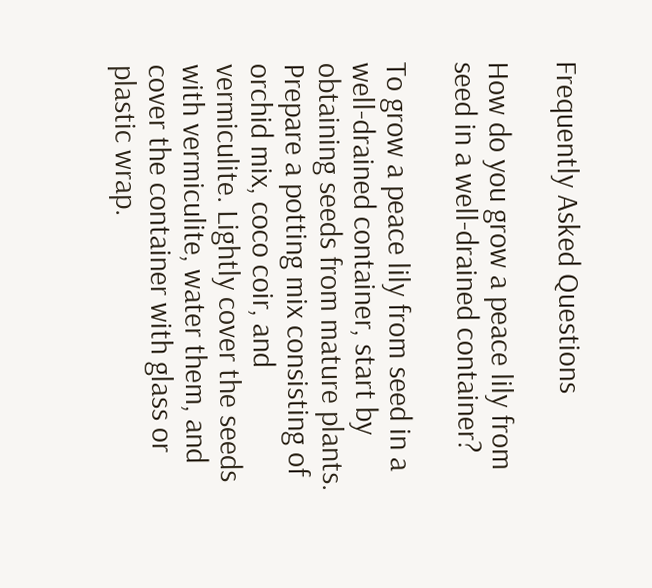Frequently Asked Questions

How do you grow a peace lily from seed in a well-drained container?

To grow a peace lily from seed in a well-drained container, start by obtaining seeds from mature plants. Prepare a potting mix consisting of orchid mix, coco coir, and vermiculite. Lightly cover the seeds with vermiculite, water them, and cover the container with glass or plastic wrap.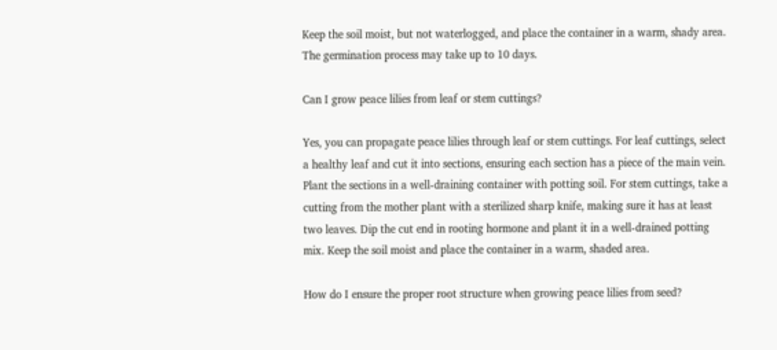Keep the soil moist, but not waterlogged, and place the container in a warm, shady area. The germination process may take up to 10 days.

Can I grow peace lilies from leaf or stem cuttings?

Yes, you can propagate peace lilies through leaf or stem cuttings. For leaf cuttings, select a healthy leaf and cut it into sections, ensuring each section has a piece of the main vein. Plant the sections in a well-draining container with potting soil. For stem cuttings, take a cutting from the mother plant with a sterilized sharp knife, making sure it has at least two leaves. Dip the cut end in rooting hormone and plant it in a well-drained potting mix. Keep the soil moist and place the container in a warm, shaded area.

How do I ensure the proper root structure when growing peace lilies from seed?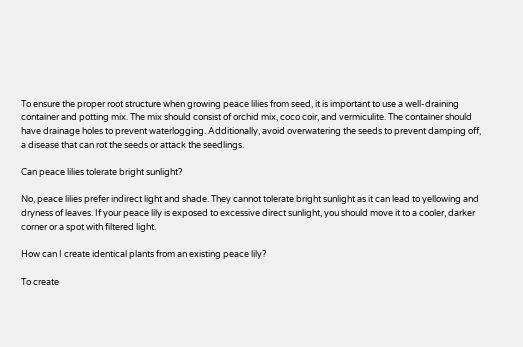To ensure the proper root structure when growing peace lilies from seed, it is important to use a well-draining container and potting mix. The mix should consist of orchid mix, coco coir, and vermiculite. The container should have drainage holes to prevent waterlogging. Additionally, avoid overwatering the seeds to prevent damping off, a disease that can rot the seeds or attack the seedlings.

Can peace lilies tolerate bright sunlight?

No, peace lilies prefer indirect light and shade. They cannot tolerate bright sunlight as it can lead to yellowing and dryness of leaves. If your peace lily is exposed to excessive direct sunlight, you should move it to a cooler, darker corner or a spot with filtered light.

How can I create identical plants from an existing peace lily?

To create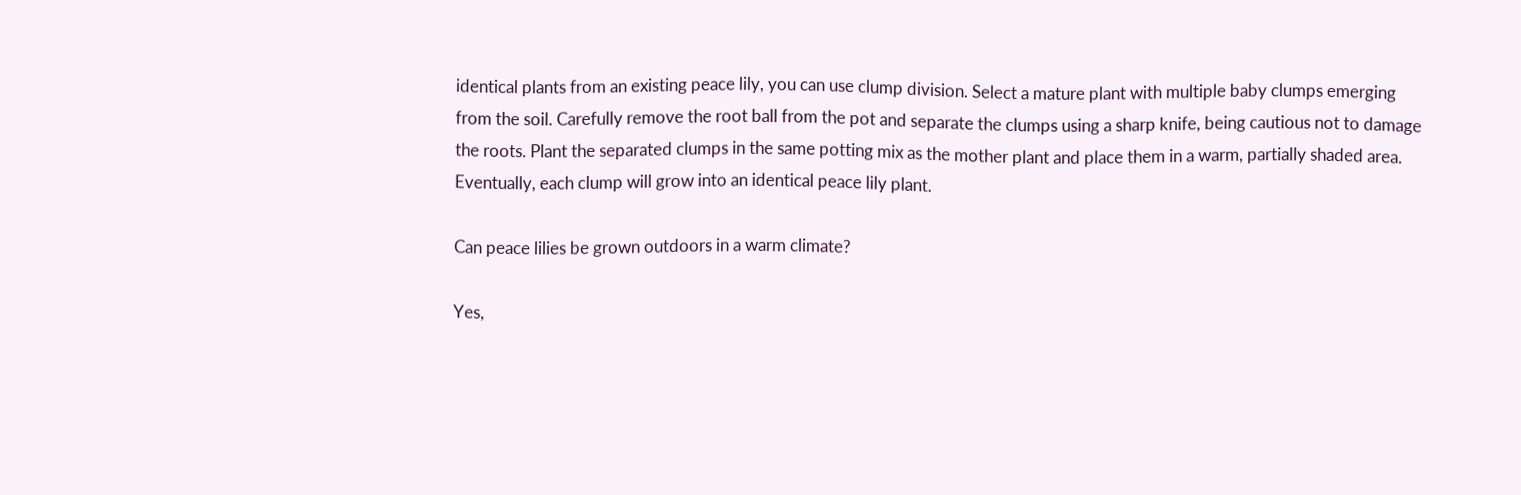identical plants from an existing peace lily, you can use clump division. Select a mature plant with multiple baby clumps emerging from the soil. Carefully remove the root ball from the pot and separate the clumps using a sharp knife, being cautious not to damage the roots. Plant the separated clumps in the same potting mix as the mother plant and place them in a warm, partially shaded area. Eventually, each clump will grow into an identical peace lily plant.

Can peace lilies be grown outdoors in a warm climate?

Yes,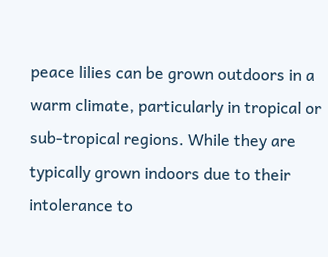peace lilies can be grown outdoors in a warm climate, particularly in tropical or sub-tropical regions. While they are typically grown indoors due to their intolerance to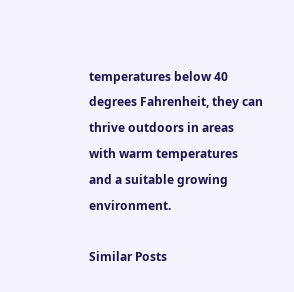temperatures below 40 degrees Fahrenheit, they can thrive outdoors in areas with warm temperatures and a suitable growing environment.

Similar Posts